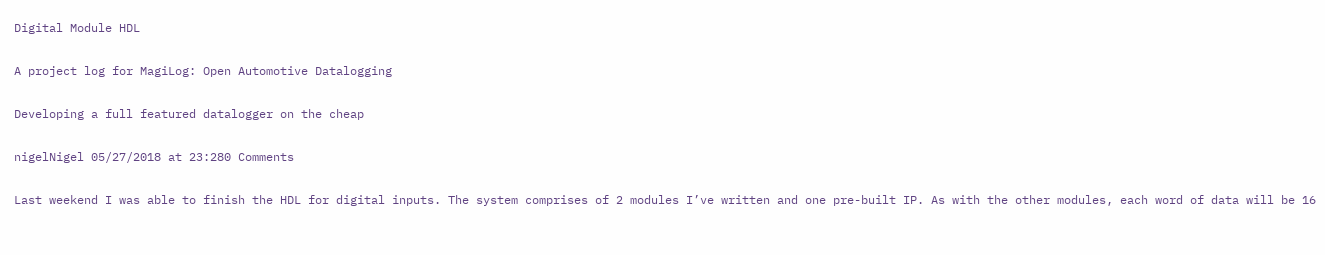Digital Module HDL

A project log for MagiLog: Open Automotive Datalogging

Developing a full featured datalogger on the cheap

nigelNigel 05/27/2018 at 23:280 Comments

Last weekend I was able to finish the HDL for digital inputs. The system comprises of 2 modules I’ve written and one pre-built IP. As with the other modules, each word of data will be 16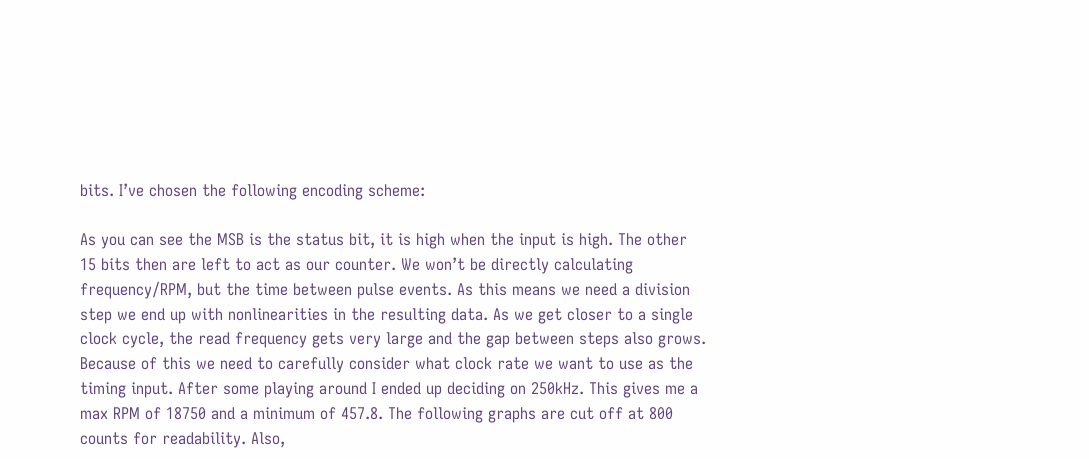bits. I’ve chosen the following encoding scheme:

As you can see the MSB is the status bit, it is high when the input is high. The other 15 bits then are left to act as our counter. We won’t be directly calculating frequency/RPM, but the time between pulse events. As this means we need a division step we end up with nonlinearities in the resulting data. As we get closer to a single clock cycle, the read frequency gets very large and the gap between steps also grows. Because of this we need to carefully consider what clock rate we want to use as the timing input. After some playing around I ended up deciding on 250kHz. This gives me a max RPM of 18750 and a minimum of 457.8. The following graphs are cut off at 800 counts for readability. Also,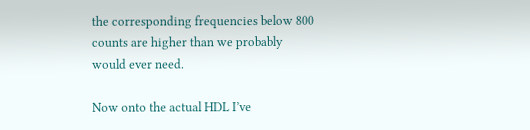the corresponding frequencies below 800 counts are higher than we probably would ever need.

Now onto the actual HDL I’ve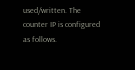used/written. The counter IP is configured as follows.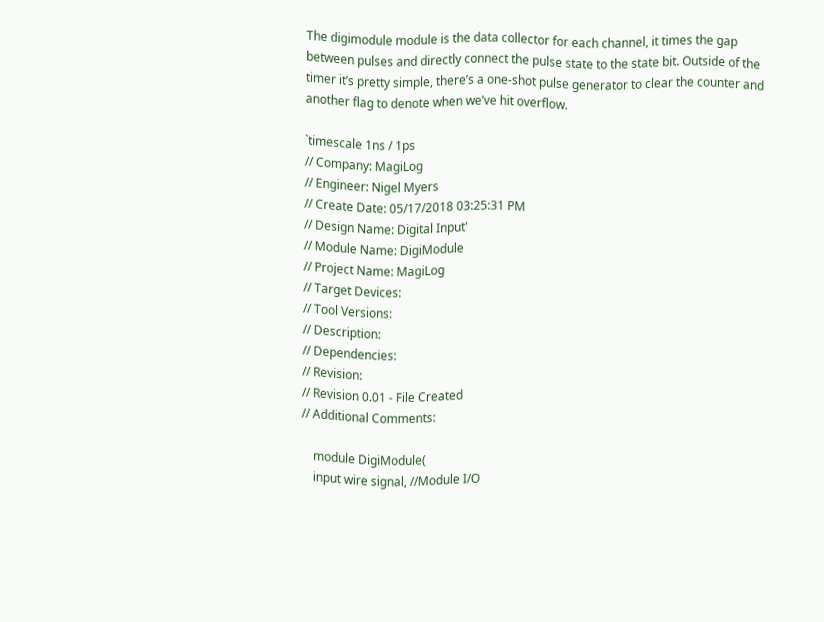The digimodule module is the data collector for each channel, it times the gap between pulses and directly connect the pulse state to the state bit. Outside of the timer it’s pretty simple, there’s a one-shot pulse generator to clear the counter and another flag to denote when we’ve hit overflow.

`timescale 1ns / 1ps
// Company: MagiLog
// Engineer: Nigel Myers
// Create Date: 05/17/2018 03:25:31 PM
// Design Name: Digital Input'
// Module Name: DigiModule
// Project Name: MagiLog
// Target Devices:
// Tool Versions:
// Description:
// Dependencies:
// Revision:
// Revision 0.01 - File Created
// Additional Comments:

    module DigiModule(
    input wire signal, //Module I/O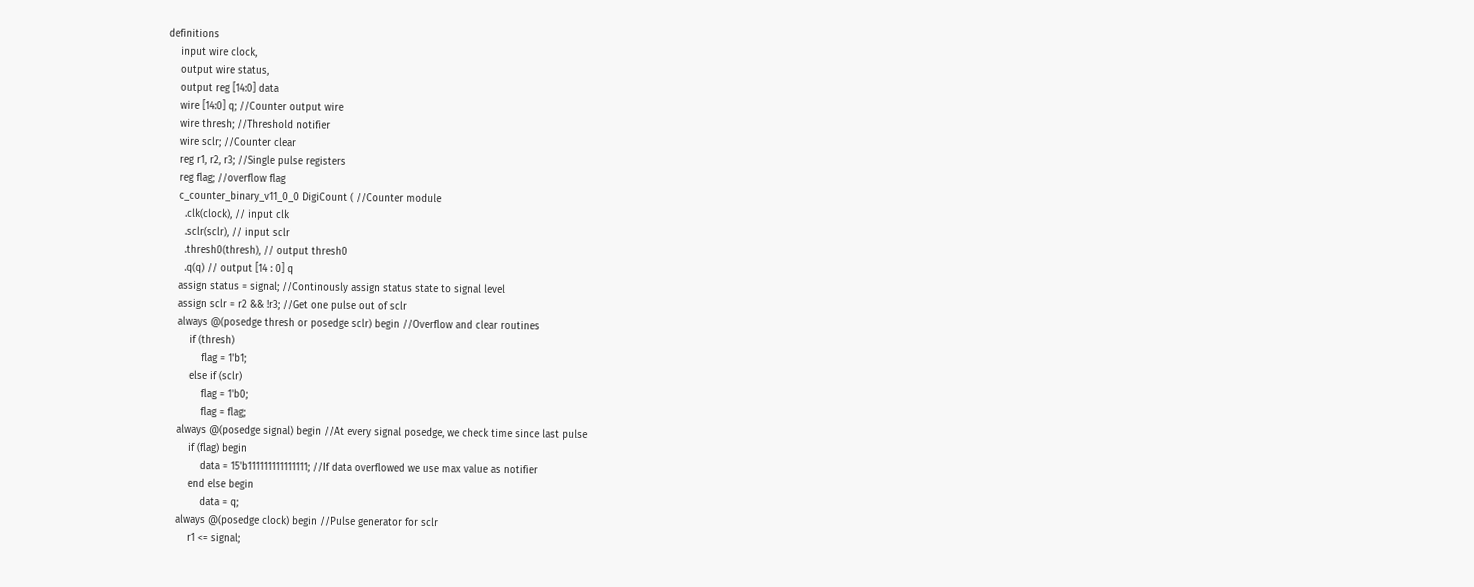definitions
    input wire clock,
    output wire status,
    output reg [14:0] data
    wire [14:0] q; //Counter output wire
    wire thresh; //Threshold notifier
    wire sclr; //Counter clear
    reg r1, r2, r3; //Single pulse registers
    reg flag; //overflow flag
    c_counter_binary_v11_0_0 DigiCount ( //Counter module
      .clk(clock), // input clk
      .sclr(sclr), // input sclr
      .thresh0(thresh), // output thresh0
      .q(q) // output [14 : 0] q
    assign status = signal; //Continously assign status state to signal level
    assign sclr = r2 && !r3; //Get one pulse out of sclr
    always @(posedge thresh or posedge sclr) begin //Overflow and clear routines
        if (thresh)
            flag = 1'b1;
        else if (sclr)
            flag = 1'b0;
            flag = flag;
    always @(posedge signal) begin //At every signal posedge, we check time since last pulse
        if (flag) begin
            data = 15'b111111111111111; //If data overflowed we use max value as notifier
        end else begin
            data = q;
    always @(posedge clock) begin //Pulse generator for sclr
        r1 <= signal;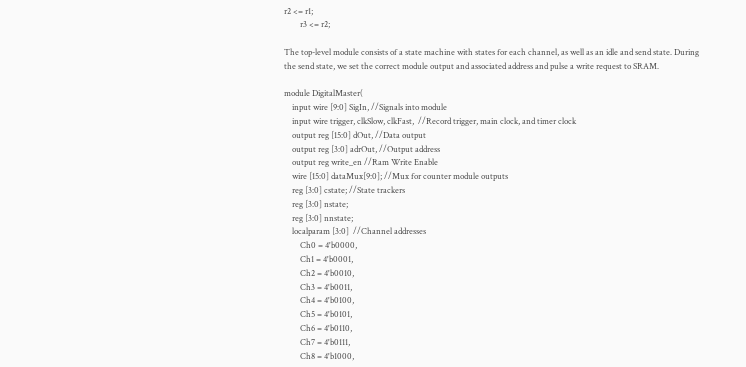r2 <= r1;
        r3 <= r2;

The top-level module consists of a state machine with states for each channel, as well as an idle and send state. During the send state, we set the correct module output and associated address and pulse a write request to SRAM.

module DigitalMaster(
    input wire [9:0] SigIn, //Signals into module
    input wire trigger, clkSlow, clkFast,  //Record trigger, main clock, and timer clock
    output reg [15:0] dOut, //Data output
    output reg [3:0] adrOut, //Output address
    output reg write_en //Ram Write Enable
    wire [15:0] dataMux[9:0]; //Mux for counter module outputs
    reg [3:0] cstate; //State trackers
    reg [3:0] nstate;
    reg [3:0] nnstate;
    localparam [3:0]  //Channel addresses
        Ch0 = 4'b0000,
        Ch1 = 4'b0001,
        Ch2 = 4'b0010,
        Ch3 = 4'b0011,
        Ch4 = 4'b0100,
        Ch5 = 4'b0101,
        Ch6 = 4'b0110,
        Ch7 = 4'b0111,
        Ch8 = 4'b1000,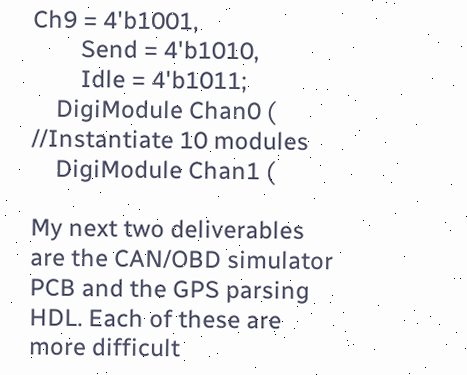Ch9 = 4'b1001,
        Send = 4'b1010,
        Idle = 4'b1011;
    DigiModule Chan0 ( //Instantiate 10 modules
    DigiModule Chan1 (

My next two deliverables are the CAN/OBD simulator PCB and the GPS parsing HDL. Each of these are more difficult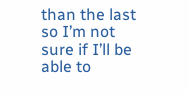than the last so I’m not sure if I’ll be able to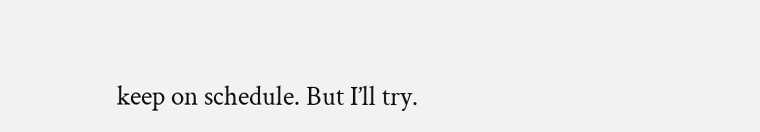keep on schedule. But I’ll try.